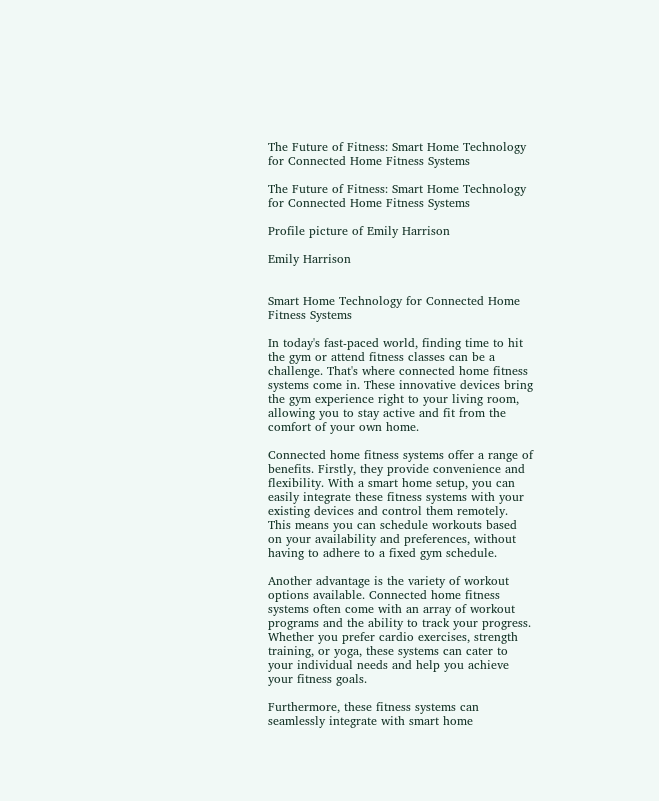The Future of Fitness: Smart Home Technology for Connected Home Fitness Systems

The Future of Fitness: Smart Home Technology for Connected Home Fitness Systems

Profile picture of Emily Harrison

Emily Harrison


Smart Home Technology for Connected Home Fitness Systems

In today's fast-paced world, finding time to hit the gym or attend fitness classes can be a challenge. That's where connected home fitness systems come in. These innovative devices bring the gym experience right to your living room, allowing you to stay active and fit from the comfort of your own home.

Connected home fitness systems offer a range of benefits. Firstly, they provide convenience and flexibility. With a smart home setup, you can easily integrate these fitness systems with your existing devices and control them remotely. This means you can schedule workouts based on your availability and preferences, without having to adhere to a fixed gym schedule.

Another advantage is the variety of workout options available. Connected home fitness systems often come with an array of workout programs and the ability to track your progress. Whether you prefer cardio exercises, strength training, or yoga, these systems can cater to your individual needs and help you achieve your fitness goals.

Furthermore, these fitness systems can seamlessly integrate with smart home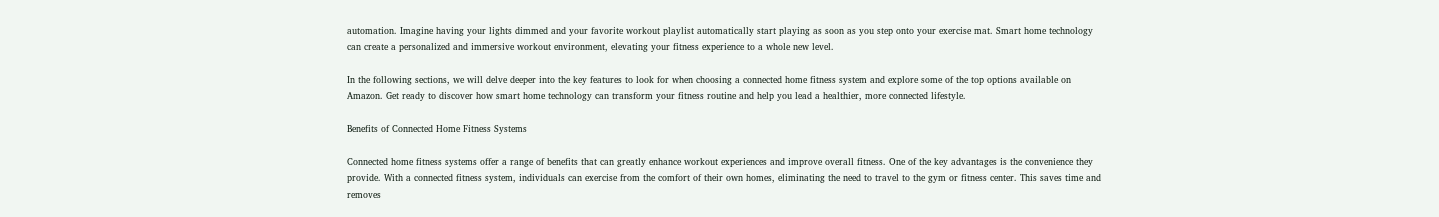automation. Imagine having your lights dimmed and your favorite workout playlist automatically start playing as soon as you step onto your exercise mat. Smart home technology can create a personalized and immersive workout environment, elevating your fitness experience to a whole new level.

In the following sections, we will delve deeper into the key features to look for when choosing a connected home fitness system and explore some of the top options available on Amazon. Get ready to discover how smart home technology can transform your fitness routine and help you lead a healthier, more connected lifestyle.

Benefits of Connected Home Fitness Systems

Connected home fitness systems offer a range of benefits that can greatly enhance workout experiences and improve overall fitness. One of the key advantages is the convenience they provide. With a connected fitness system, individuals can exercise from the comfort of their own homes, eliminating the need to travel to the gym or fitness center. This saves time and removes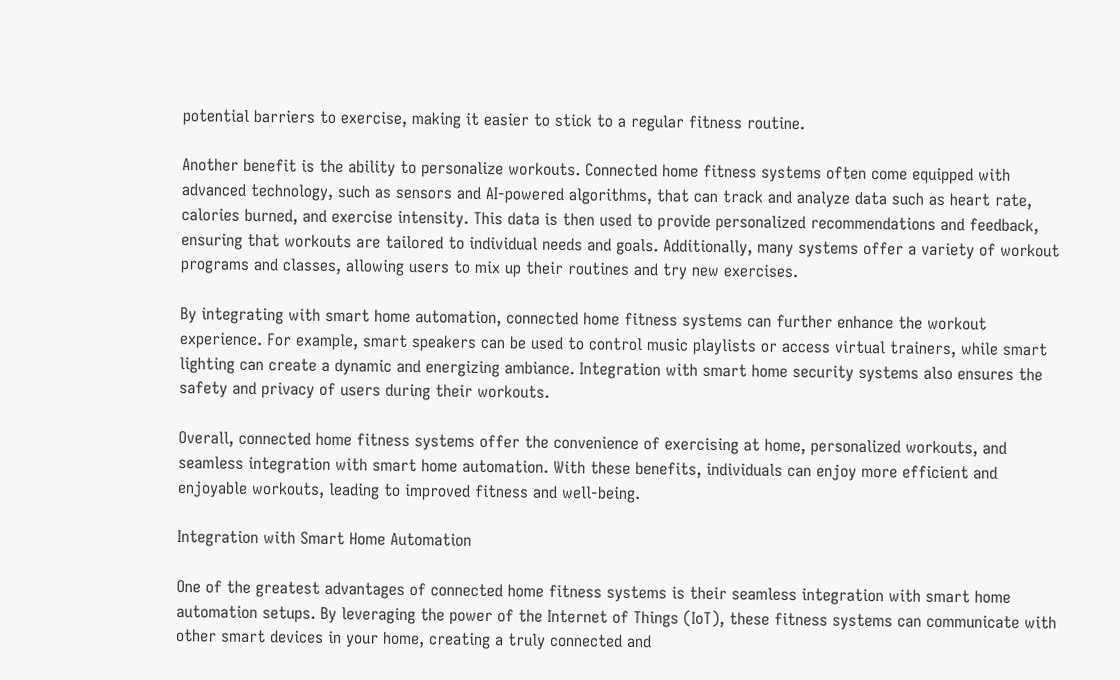potential barriers to exercise, making it easier to stick to a regular fitness routine.

Another benefit is the ability to personalize workouts. Connected home fitness systems often come equipped with advanced technology, such as sensors and AI-powered algorithms, that can track and analyze data such as heart rate, calories burned, and exercise intensity. This data is then used to provide personalized recommendations and feedback, ensuring that workouts are tailored to individual needs and goals. Additionally, many systems offer a variety of workout programs and classes, allowing users to mix up their routines and try new exercises.

By integrating with smart home automation, connected home fitness systems can further enhance the workout experience. For example, smart speakers can be used to control music playlists or access virtual trainers, while smart lighting can create a dynamic and energizing ambiance. Integration with smart home security systems also ensures the safety and privacy of users during their workouts.

Overall, connected home fitness systems offer the convenience of exercising at home, personalized workouts, and seamless integration with smart home automation. With these benefits, individuals can enjoy more efficient and enjoyable workouts, leading to improved fitness and well-being.

Integration with Smart Home Automation

One of the greatest advantages of connected home fitness systems is their seamless integration with smart home automation setups. By leveraging the power of the Internet of Things (IoT), these fitness systems can communicate with other smart devices in your home, creating a truly connected and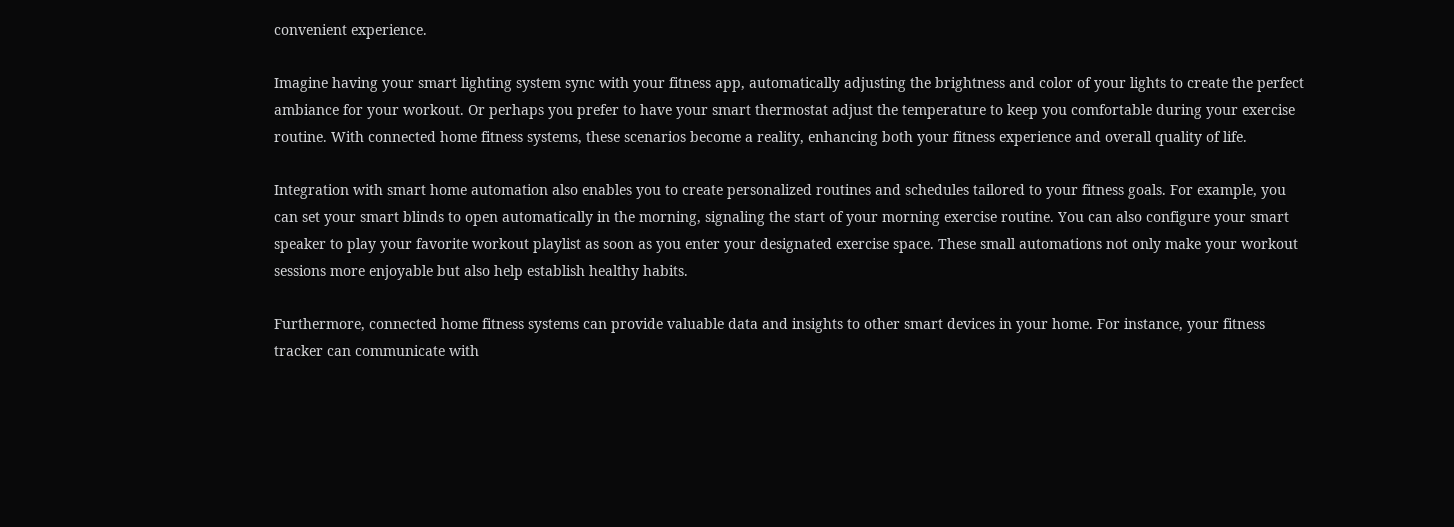convenient experience.

Imagine having your smart lighting system sync with your fitness app, automatically adjusting the brightness and color of your lights to create the perfect ambiance for your workout. Or perhaps you prefer to have your smart thermostat adjust the temperature to keep you comfortable during your exercise routine. With connected home fitness systems, these scenarios become a reality, enhancing both your fitness experience and overall quality of life.

Integration with smart home automation also enables you to create personalized routines and schedules tailored to your fitness goals. For example, you can set your smart blinds to open automatically in the morning, signaling the start of your morning exercise routine. You can also configure your smart speaker to play your favorite workout playlist as soon as you enter your designated exercise space. These small automations not only make your workout sessions more enjoyable but also help establish healthy habits.

Furthermore, connected home fitness systems can provide valuable data and insights to other smart devices in your home. For instance, your fitness tracker can communicate with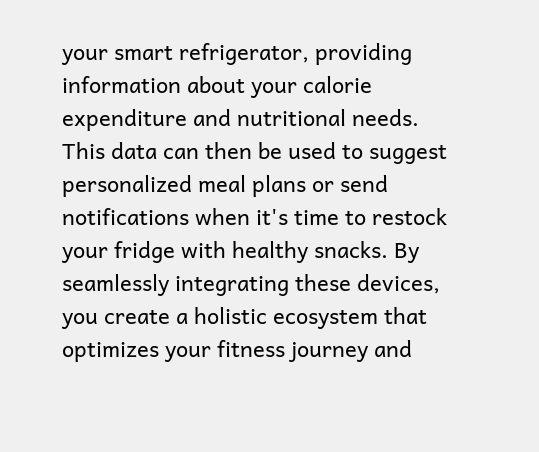your smart refrigerator, providing information about your calorie expenditure and nutritional needs. This data can then be used to suggest personalized meal plans or send notifications when it's time to restock your fridge with healthy snacks. By seamlessly integrating these devices, you create a holistic ecosystem that optimizes your fitness journey and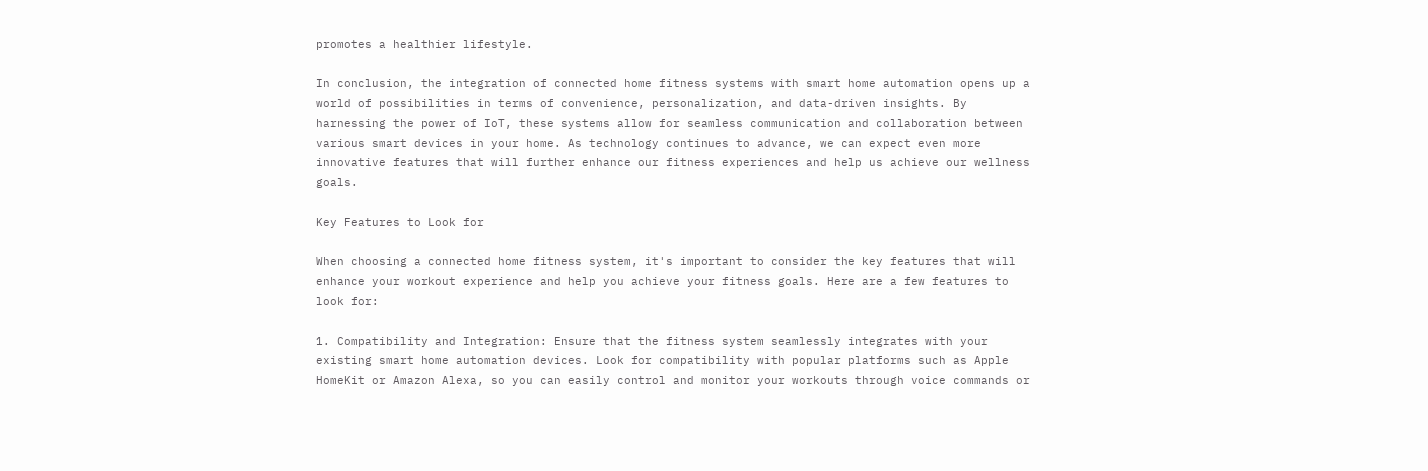promotes a healthier lifestyle.

In conclusion, the integration of connected home fitness systems with smart home automation opens up a world of possibilities in terms of convenience, personalization, and data-driven insights. By harnessing the power of IoT, these systems allow for seamless communication and collaboration between various smart devices in your home. As technology continues to advance, we can expect even more innovative features that will further enhance our fitness experiences and help us achieve our wellness goals.

Key Features to Look for

When choosing a connected home fitness system, it's important to consider the key features that will enhance your workout experience and help you achieve your fitness goals. Here are a few features to look for:

1. Compatibility and Integration: Ensure that the fitness system seamlessly integrates with your existing smart home automation devices. Look for compatibility with popular platforms such as Apple HomeKit or Amazon Alexa, so you can easily control and monitor your workouts through voice commands or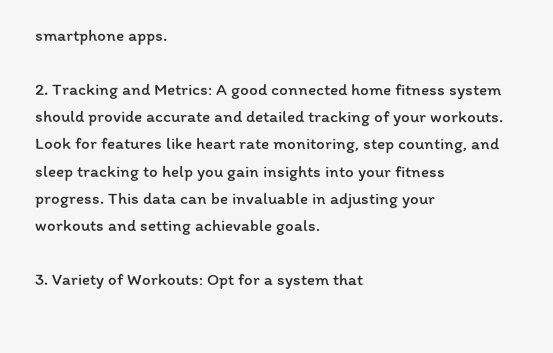smartphone apps.

2. Tracking and Metrics: A good connected home fitness system should provide accurate and detailed tracking of your workouts. Look for features like heart rate monitoring, step counting, and sleep tracking to help you gain insights into your fitness progress. This data can be invaluable in adjusting your workouts and setting achievable goals.

3. Variety of Workouts: Opt for a system that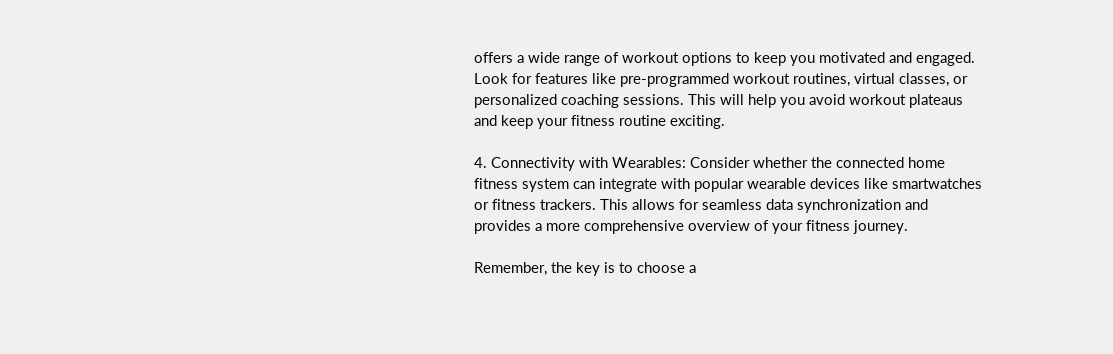offers a wide range of workout options to keep you motivated and engaged. Look for features like pre-programmed workout routines, virtual classes, or personalized coaching sessions. This will help you avoid workout plateaus and keep your fitness routine exciting.

4. Connectivity with Wearables: Consider whether the connected home fitness system can integrate with popular wearable devices like smartwatches or fitness trackers. This allows for seamless data synchronization and provides a more comprehensive overview of your fitness journey.

Remember, the key is to choose a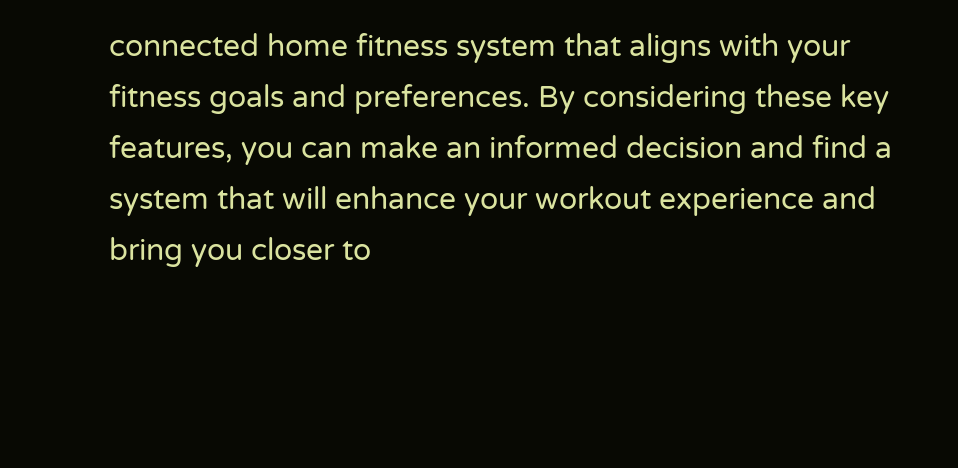connected home fitness system that aligns with your fitness goals and preferences. By considering these key features, you can make an informed decision and find a system that will enhance your workout experience and bring you closer to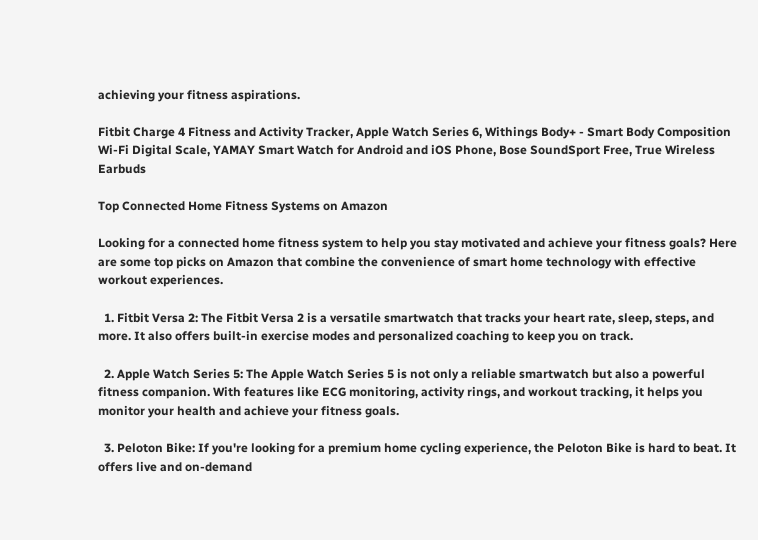achieving your fitness aspirations.

Fitbit Charge 4 Fitness and Activity Tracker, Apple Watch Series 6, Withings Body+ - Smart Body Composition Wi-Fi Digital Scale, YAMAY Smart Watch for Android and iOS Phone, Bose SoundSport Free, True Wireless Earbuds

Top Connected Home Fitness Systems on Amazon

Looking for a connected home fitness system to help you stay motivated and achieve your fitness goals? Here are some top picks on Amazon that combine the convenience of smart home technology with effective workout experiences.

  1. Fitbit Versa 2: The Fitbit Versa 2 is a versatile smartwatch that tracks your heart rate, sleep, steps, and more. It also offers built-in exercise modes and personalized coaching to keep you on track.

  2. Apple Watch Series 5: The Apple Watch Series 5 is not only a reliable smartwatch but also a powerful fitness companion. With features like ECG monitoring, activity rings, and workout tracking, it helps you monitor your health and achieve your fitness goals.

  3. Peloton Bike: If you're looking for a premium home cycling experience, the Peloton Bike is hard to beat. It offers live and on-demand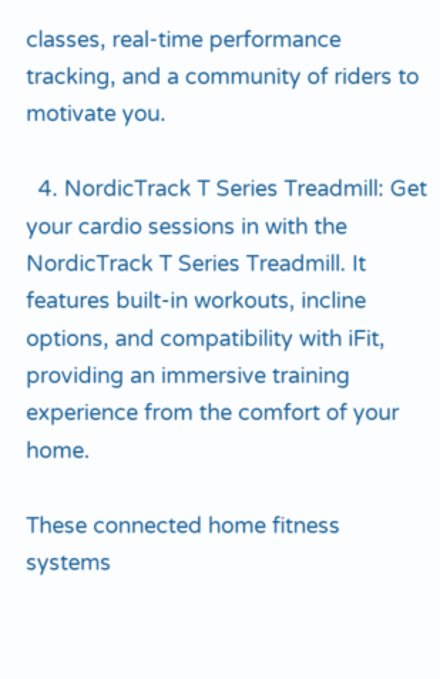classes, real-time performance tracking, and a community of riders to motivate you.

  4. NordicTrack T Series Treadmill: Get your cardio sessions in with the NordicTrack T Series Treadmill. It features built-in workouts, incline options, and compatibility with iFit, providing an immersive training experience from the comfort of your home.

These connected home fitness systems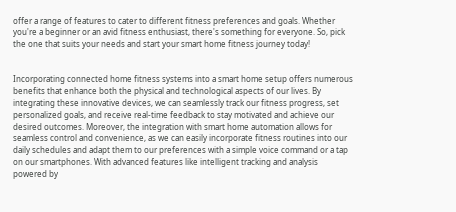offer a range of features to cater to different fitness preferences and goals. Whether you're a beginner or an avid fitness enthusiast, there's something for everyone. So, pick the one that suits your needs and start your smart home fitness journey today!


Incorporating connected home fitness systems into a smart home setup offers numerous benefits that enhance both the physical and technological aspects of our lives. By integrating these innovative devices, we can seamlessly track our fitness progress, set personalized goals, and receive real-time feedback to stay motivated and achieve our desired outcomes. Moreover, the integration with smart home automation allows for seamless control and convenience, as we can easily incorporate fitness routines into our daily schedules and adapt them to our preferences with a simple voice command or a tap on our smartphones. With advanced features like intelligent tracking and analysis powered by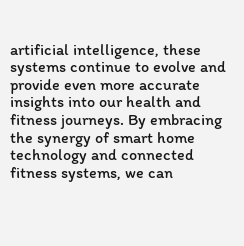artificial intelligence, these systems continue to evolve and provide even more accurate insights into our health and fitness journeys. By embracing the synergy of smart home technology and connected fitness systems, we can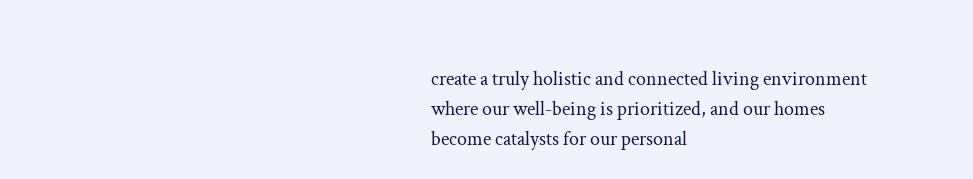create a truly holistic and connected living environment where our well-being is prioritized, and our homes become catalysts for our personal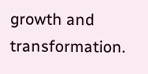growth and transformation.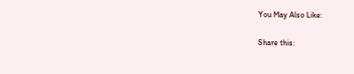You May Also Like:

Share this: